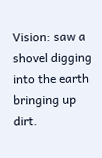Vision: saw a shovel digging into the earth bringing up dirt.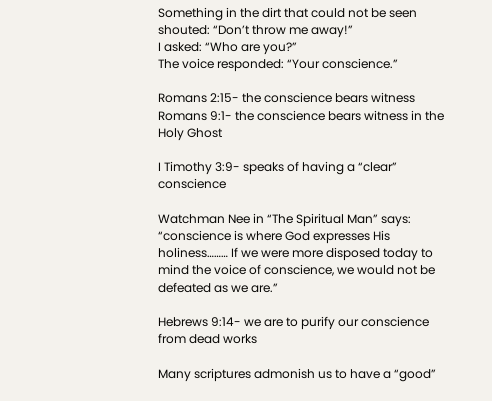Something in the dirt that could not be seen shouted: “Don’t throw me away!”
I asked: “Who are you?”
The voice responded: “Your conscience.”

Romans 2:15- the conscience bears witness
Romans 9:1- the conscience bears witness in the Holy Ghost

I Timothy 3:9- speaks of having a “clear” conscience

Watchman Nee in “The Spiritual Man” says: “conscience is where God expresses His holiness……… If we were more disposed today to mind the voice of conscience, we would not be defeated as we are.”

Hebrews 9:14- we are to purify our conscience from dead works

Many scriptures admonish us to have a “good”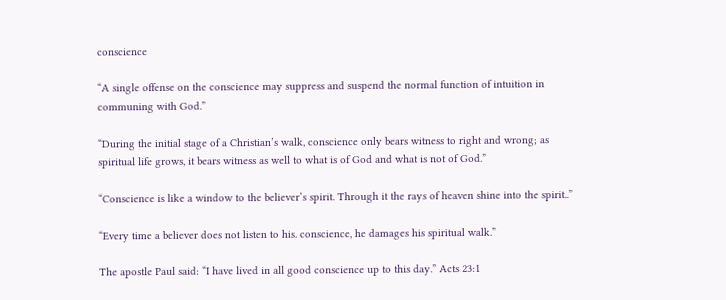conscience

“A single offense on the conscience may suppress and suspend the normal function of intuition in communing with God.”

“During the initial stage of a Christian’s walk, conscience only bears witness to right and wrong; as spiritual life grows, it bears witness as well to what is of God and what is not of God.”

“Conscience is like a window to the believer’s spirit. Through it the rays of heaven shine into the spirit..”

“Every time a believer does not listen to his. conscience, he damages his spiritual walk.”

The apostle Paul said: “I have lived in all good conscience up to this day.” Acts 23:1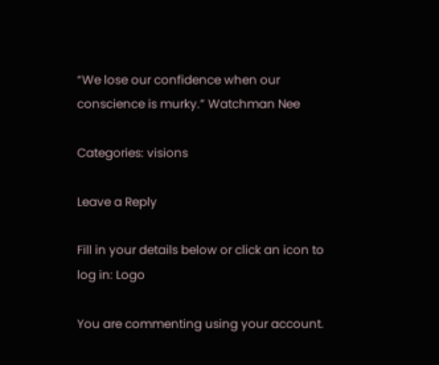“We lose our confidence when our conscience is murky.” Watchman Nee

Categories: visions

Leave a Reply

Fill in your details below or click an icon to log in: Logo

You are commenting using your account.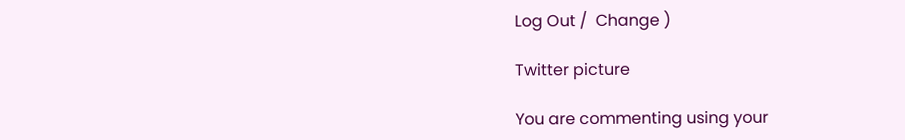Log Out /  Change )

Twitter picture

You are commenting using your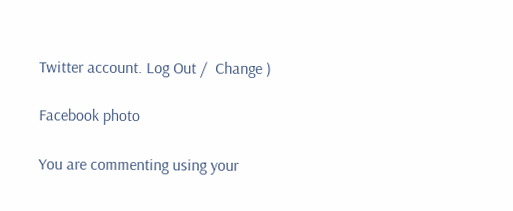Twitter account. Log Out /  Change )

Facebook photo

You are commenting using your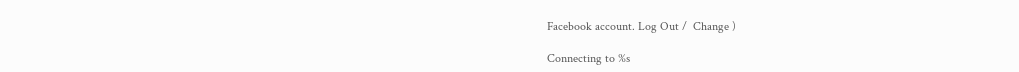Facebook account. Log Out /  Change )

Connecting to %s